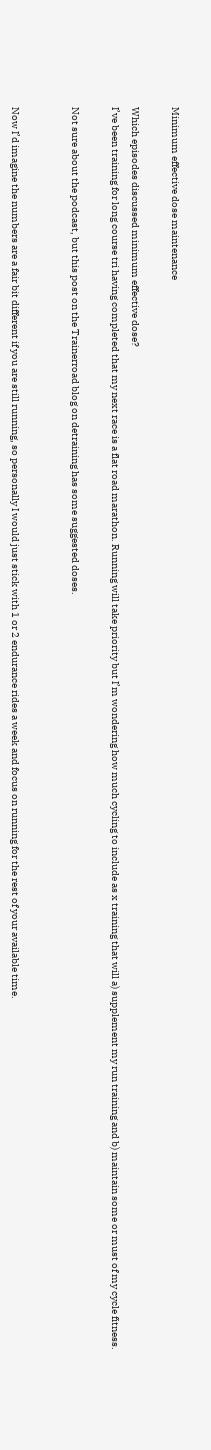Minimum effective dose maintenance

Which episodes discussed minimum effective dose?
I’ve been training for long course tri having completed that my next race is a flat road marathon. Running will take priority but I’m wondering how much cycling to include as x training that will a) supplement my run training and b) maintain some or must of my cycle fitness.

Not sure about the podcast, but this post on the Trainerroad blog on detraining has some suggested doses.


Now I’d imagine the numbers are a fair bit different if you are still running, so personally I would just stick with 1 or 2 endurance rides a week and focus on running for the rest of your available time.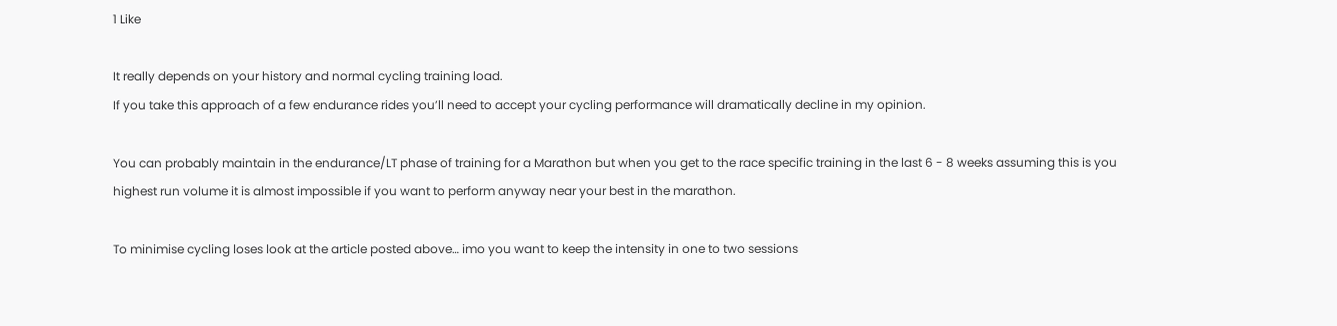1 Like

It really depends on your history and normal cycling training load.
If you take this approach of a few endurance rides you’ll need to accept your cycling performance will dramatically decline in my opinion.

You can probably maintain in the endurance/LT phase of training for a Marathon but when you get to the race specific training in the last 6 - 8 weeks assuming this is you highest run volume it is almost impossible if you want to perform anyway near your best in the marathon.

To minimise cycling loses look at the article posted above… imo you want to keep the intensity in one to two sessions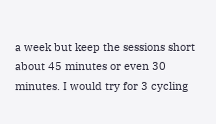a week but keep the sessions short about 45 minutes or even 30 minutes. I would try for 3 cycling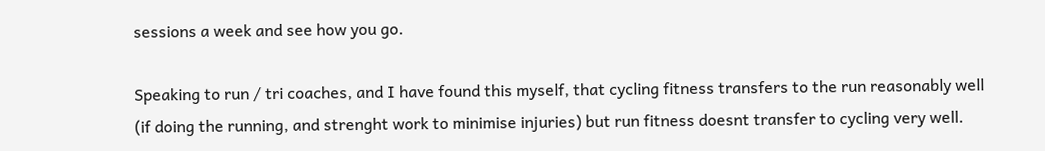sessions a week and see how you go.

Speaking to run / tri coaches, and I have found this myself, that cycling fitness transfers to the run reasonably well (if doing the running, and strenght work to minimise injuries) but run fitness doesnt transfer to cycling very well.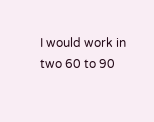I would work in two 60 to 90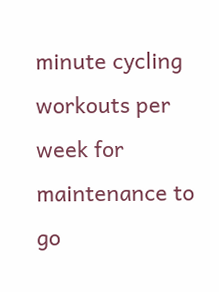minute cycling workouts per week for maintenance to go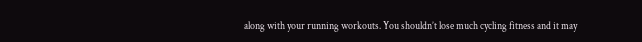along with your running workouts. You shouldn’t lose much cycling fitness and it may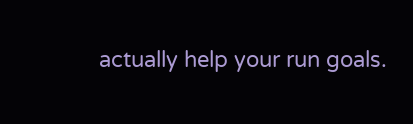actually help your run goals.